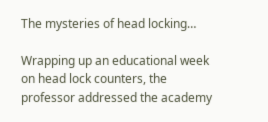The mysteries of head locking…

Wrapping up an educational week on head lock counters, the professor addressed the academy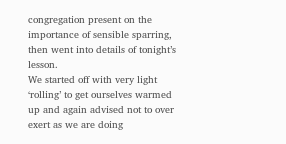congregation present on the importance of sensible sparring, then went into details of tonight’s lesson.
We started off with very light ‘rolling’ to get ourselves warmed up and again advised not to over exert as we are doing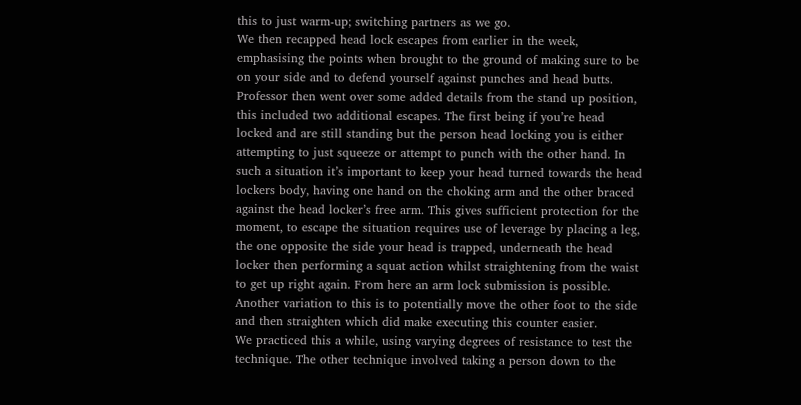this to just warm-up; switching partners as we go.
We then recapped head lock escapes from earlier in the week, emphasising the points when brought to the ground of making sure to be on your side and to defend yourself against punches and head butts.
Professor then went over some added details from the stand up position, this included two additional escapes. The first being if you’re head locked and are still standing but the person head locking you is either attempting to just squeeze or attempt to punch with the other hand. In such a situation it’s important to keep your head turned towards the head lockers body, having one hand on the choking arm and the other braced against the head locker’s free arm. This gives sufficient protection for the moment, to escape the situation requires use of leverage by placing a leg, the one opposite the side your head is trapped, underneath the head locker then performing a squat action whilst straightening from the waist to get up right again. From here an arm lock submission is possible.
Another variation to this is to potentially move the other foot to the side and then straighten which did make executing this counter easier.
We practiced this a while, using varying degrees of resistance to test the technique. The other technique involved taking a person down to the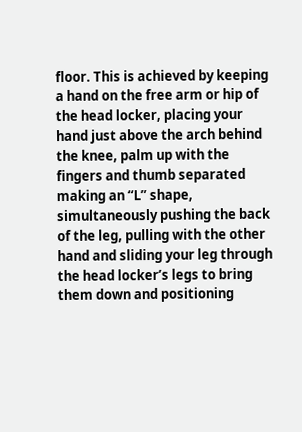floor. This is achieved by keeping a hand on the free arm or hip of the head locker, placing your hand just above the arch behind the knee, palm up with the fingers and thumb separated making an “L” shape, simultaneously pushing the back of the leg, pulling with the other hand and sliding your leg through the head locker’s legs to bring them down and positioning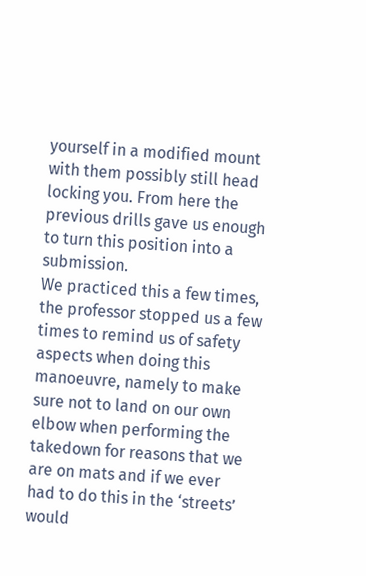yourself in a modified mount with them possibly still head locking you. From here the previous drills gave us enough to turn this position into a submission.
We practiced this a few times, the professor stopped us a few times to remind us of safety aspects when doing this manoeuvre, namely to make sure not to land on our own elbow when performing the takedown for reasons that we are on mats and if we ever
had to do this in the ‘streets’ would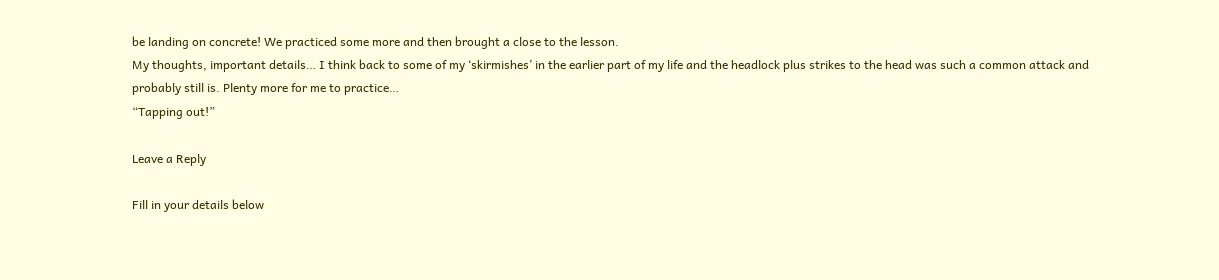be landing on concrete! We practiced some more and then brought a close to the lesson.
My thoughts, important details… I think back to some of my ‘skirmishes’ in the earlier part of my life and the headlock plus strikes to the head was such a common attack and probably still is. Plenty more for me to practice…
“Tapping out!”

Leave a Reply

Fill in your details below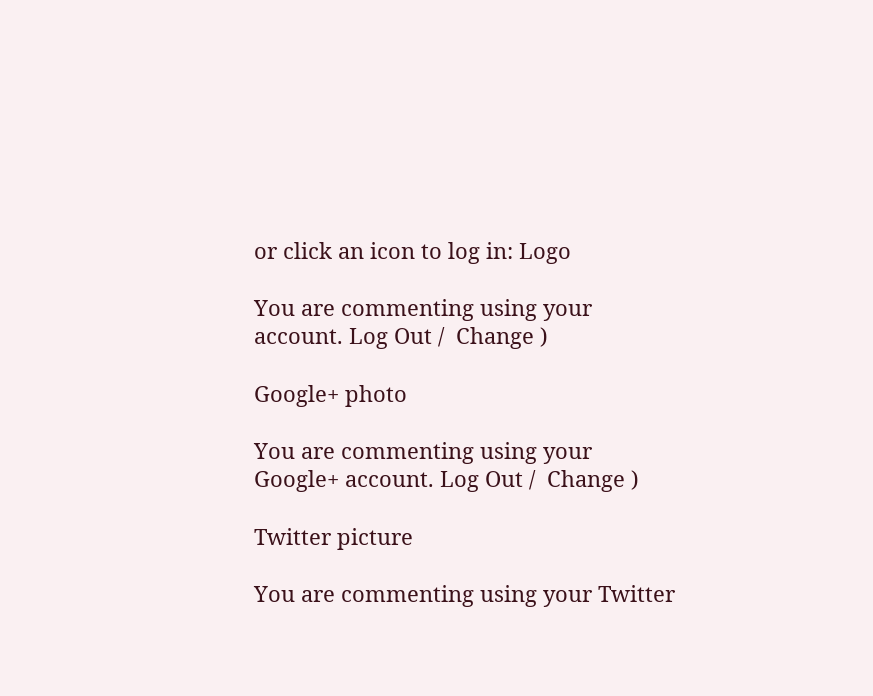or click an icon to log in: Logo

You are commenting using your account. Log Out /  Change )

Google+ photo

You are commenting using your Google+ account. Log Out /  Change )

Twitter picture

You are commenting using your Twitter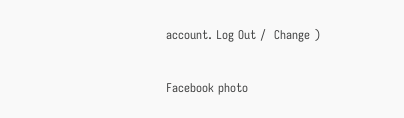account. Log Out /  Change )

Facebook photo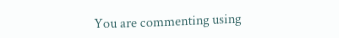You are commenting using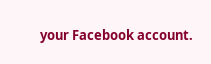your Facebook account.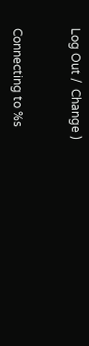Log Out /  Change )


Connecting to %s